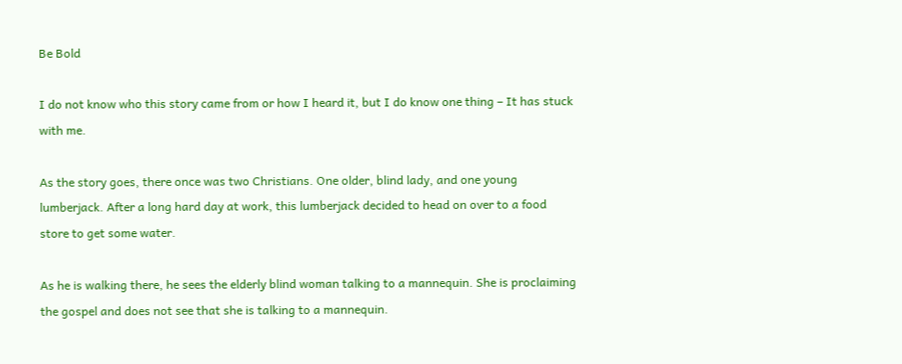Be Bold

I do not know who this story came from or how I heard it, but I do know one thing – It has stuck with me.

As the story goes, there once was two Christians. One older, blind lady, and one young lumberjack. After a long hard day at work, this lumberjack decided to head on over to a food store to get some water.

As he is walking there, he sees the elderly blind woman talking to a mannequin. She is proclaiming the gospel and does not see that she is talking to a mannequin.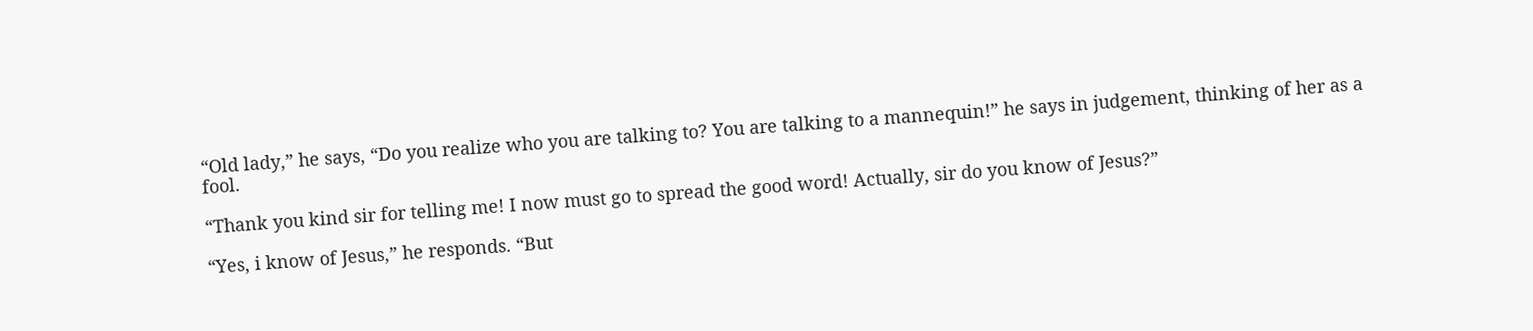“Old lady,” he says, “Do you realize who you are talking to? You are talking to a mannequin!” he says in judgement, thinking of her as a fool.

“Thank you kind sir for telling me! I now must go to spread the good word! Actually, sir do you know of Jesus?”

“Yes, i know of Jesus,” he responds. “But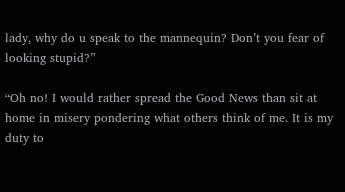lady, why do u speak to the mannequin? Don’t you fear of looking stupid?”

“Oh no! I would rather spread the Good News than sit at home in misery pondering what others think of me. It is my duty to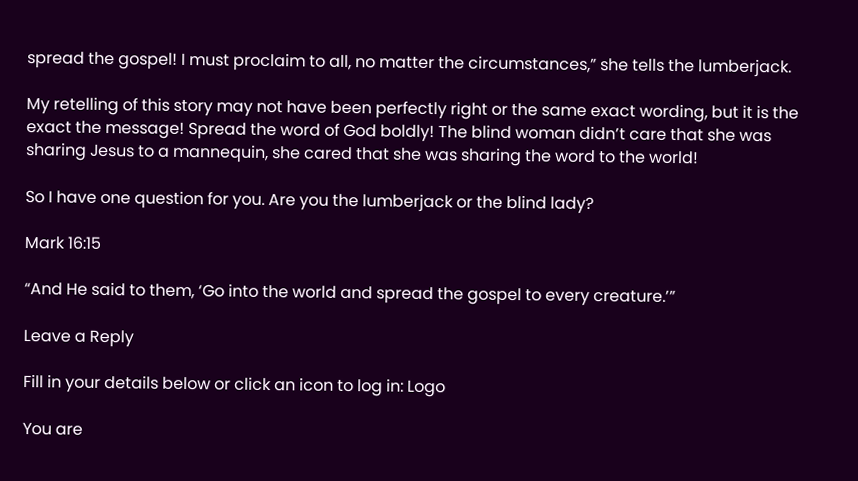spread the gospel! I must proclaim to all, no matter the circumstances,” she tells the lumberjack.

My retelling of this story may not have been perfectly right or the same exact wording, but it is the exact the message! Spread the word of God boldly! The blind woman didn’t care that she was sharing Jesus to a mannequin, she cared that she was sharing the word to the world!

So I have one question for you. Are you the lumberjack or the blind lady?

Mark 16:15

“And He said to them, ‘Go into the world and spread the gospel to every creature.’”

Leave a Reply

Fill in your details below or click an icon to log in: Logo

You are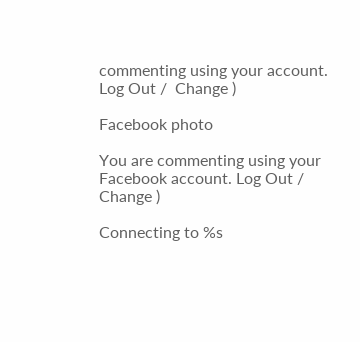commenting using your account. Log Out /  Change )

Facebook photo

You are commenting using your Facebook account. Log Out /  Change )

Connecting to %s